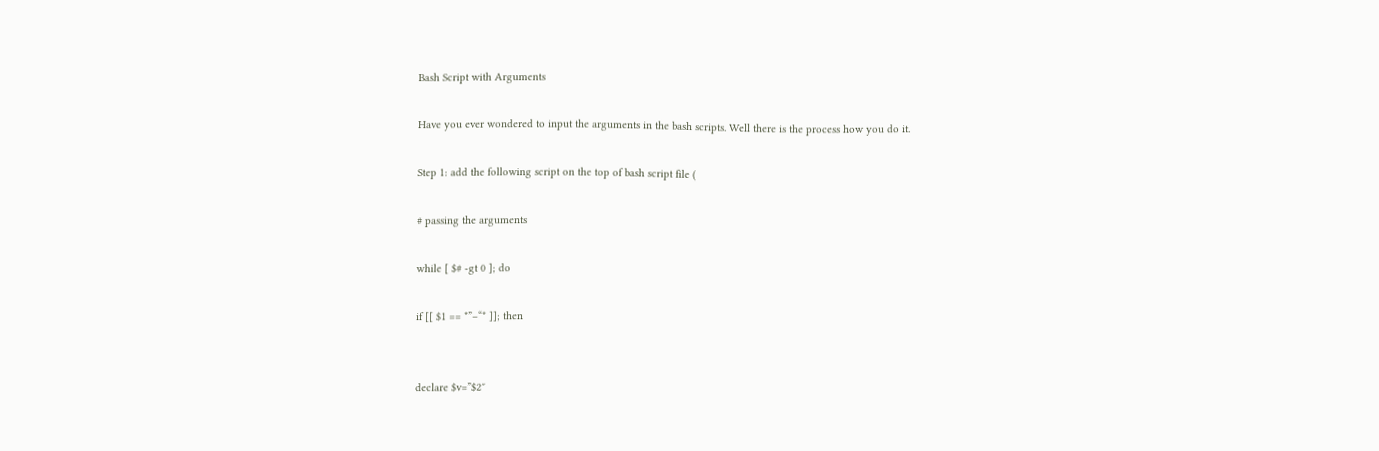Bash Script with Arguments

Have you ever wondered to input the arguments in the bash scripts. Well there is the process how you do it.

Step 1: add the following script on the top of bash script file (

# passing the arguments

while [ $# -gt 0 ]; do

if [[ $1 == *”–“* ]]; then


declare $v=”$2″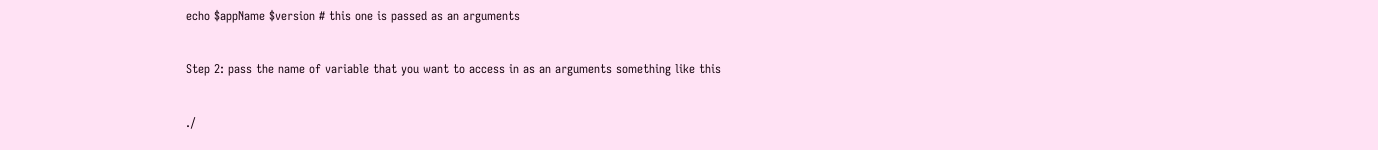echo $appName $version # this one is passed as an arguments

Step 2: pass the name of variable that you want to access in as an arguments something like this

./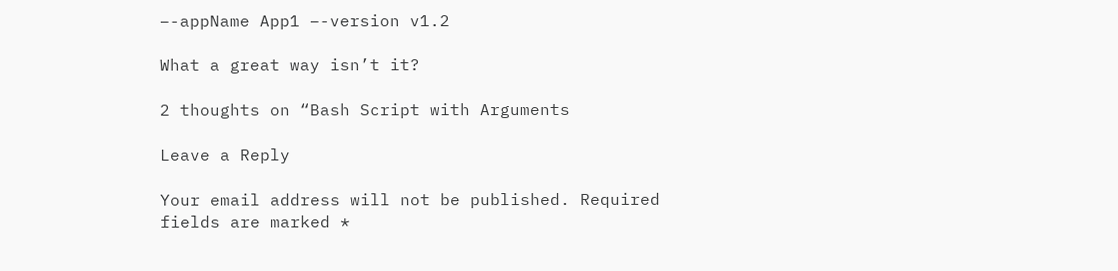–-appName App1 –-version v1.2

What a great way isn’t it?

2 thoughts on “Bash Script with Arguments

Leave a Reply

Your email address will not be published. Required fields are marked *